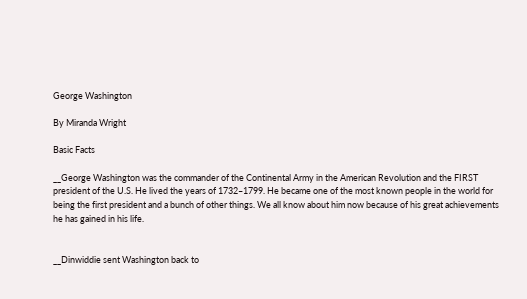George Washington

By Miranda Wright

Basic Facts

__George Washington was the commander of the Continental Army in the American Revolution and the FIRST president of the U.S. He lived the years of 1732–1799. He became one of the most known people in the world for being the first president and a bunch of other things. We all know about him now because of his great achievements he has gained in his life.


__Dinwiddie sent Washington back to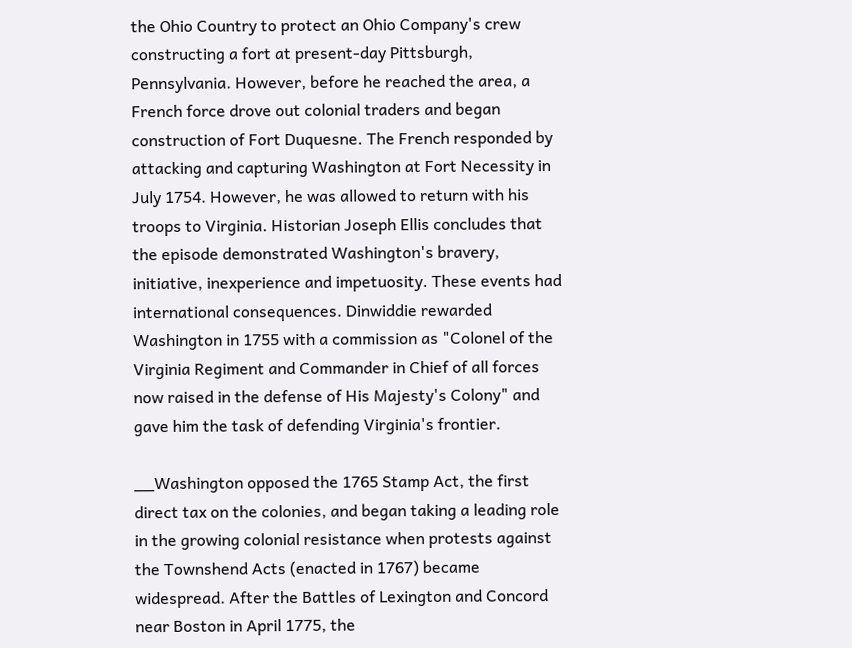the Ohio Country to protect an Ohio Company's crew constructing a fort at present-day Pittsburgh, Pennsylvania. However, before he reached the area, a French force drove out colonial traders and began construction of Fort Duquesne. The French responded by attacking and capturing Washington at Fort Necessity in July 1754. However, he was allowed to return with his troops to Virginia. Historian Joseph Ellis concludes that the episode demonstrated Washington's bravery, initiative, inexperience and impetuosity. These events had international consequences. Dinwiddie rewarded Washington in 1755 with a commission as "Colonel of the Virginia Regiment and Commander in Chief of all forces now raised in the defense of His Majesty's Colony" and gave him the task of defending Virginia's frontier.

__Washington opposed the 1765 Stamp Act, the first direct tax on the colonies, and began taking a leading role in the growing colonial resistance when protests against the Townshend Acts (enacted in 1767) became widespread. After the Battles of Lexington and Concord near Boston in April 1775, the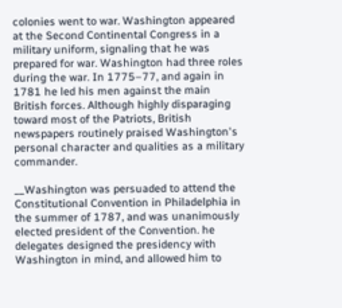colonies went to war. Washington appeared at the Second Continental Congress in a military uniform, signaling that he was prepared for war. Washington had three roles during the war. In 1775–77, and again in 1781 he led his men against the main British forces. Although highly disparaging toward most of the Patriots, British newspapers routinely praised Washington's personal character and qualities as a military commander.

__Washington was persuaded to attend the Constitutional Convention in Philadelphia in the summer of 1787, and was unanimously elected president of the Convention. he delegates designed the presidency with Washington in mind, and allowed him to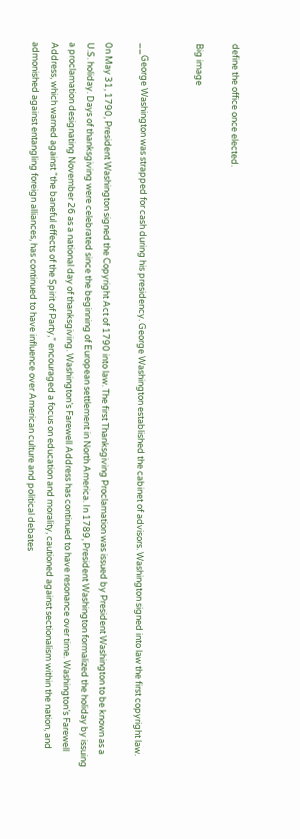define the office once elected.

Big image


__George Washington was strapped for cash during his presidency. George Washington established the cabinet of advisors. Washington signed into law the first copyright law.

0n May 31, 1790, President Washington signed the Copyright Act of 1790 into law. The first Thanksgiving Proclamation was issued by President Washington to be known as a U.S. holiday. Days of thanksgiving were celebrated since the beginning of European settlement in North America. In 1789, President Washington formalized the holiday by issuing a proclamation designating November 26 as a national day of thanksgiving. Washington’s Farewell Address has continued to have resonance over time. Washington’s Farewell Address, which warned against “the baneful effects of the Spirit of Party,” encouraged a focus on education and morality, cautioned against sectionalism within the nation, and admonished against entangling foreign alliances, has continued to have influence over American culture and political debates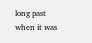long past when it was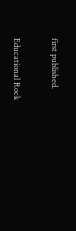first published.

Educational Rock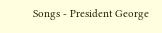Songs - President George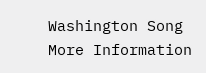Washington Song
More Information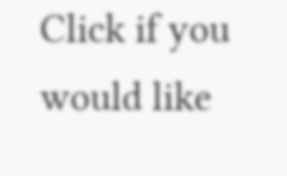Click if you would like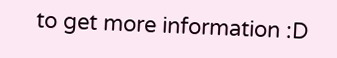to get more information :D